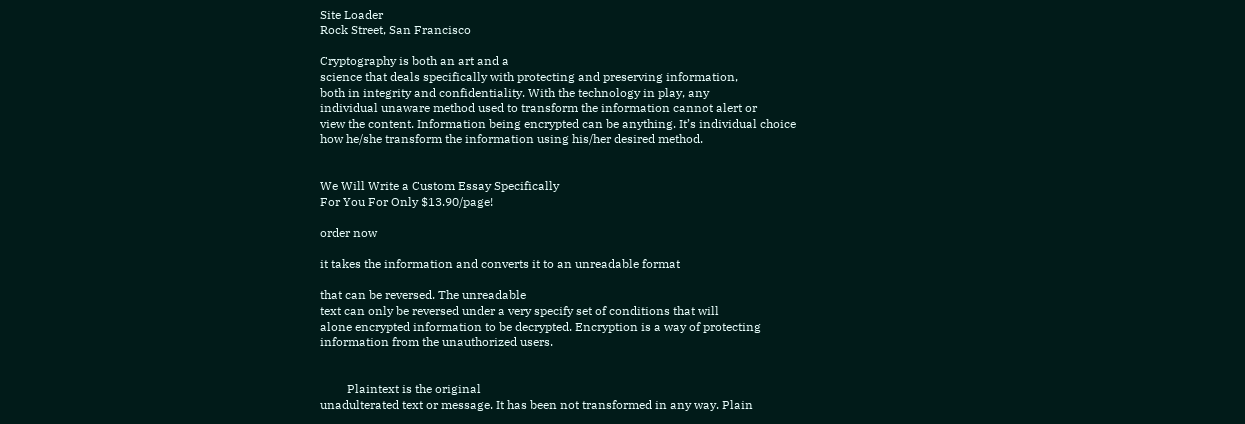Site Loader
Rock Street, San Francisco

Cryptography is both an art and a
science that deals specifically with protecting and preserving information,
both in integrity and confidentiality. With the technology in play, any
individual unaware method used to transform the information cannot alert or
view the content. Information being encrypted can be anything. It’s individual choice
how he/she transform the information using his/her desired method.


We Will Write a Custom Essay Specifically
For You For Only $13.90/page!

order now

it takes the information and converts it to an unreadable format

that can be reversed. The unreadable
text can only be reversed under a very specify set of conditions that will
alone encrypted information to be decrypted. Encryption is a way of protecting
information from the unauthorized users.


         Plaintext is the original
unadulterated text or message. It has been not transformed in any way. Plain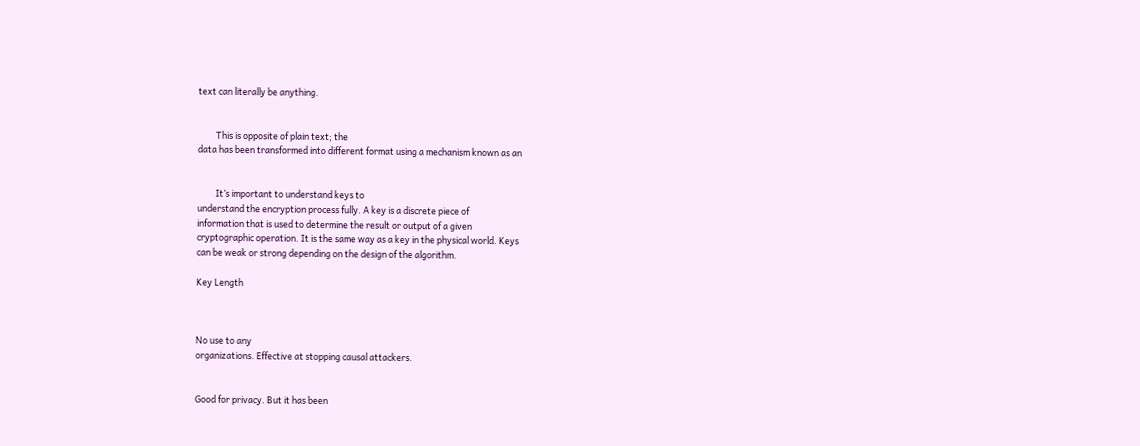text can literally be anything.


         This is opposite of plain text; the
data has been transformed into different format using a mechanism known as an


         It’s important to understand keys to
understand the encryption process fully. A key is a discrete piece of
information that is used to determine the result or output of a given
cryptographic operation. It is the same way as a key in the physical world. Keys
can be weak or strong depending on the design of the algorithm.

Key Length



No use to any
organizations. Effective at stopping causal attackers.


Good for privacy. But it has been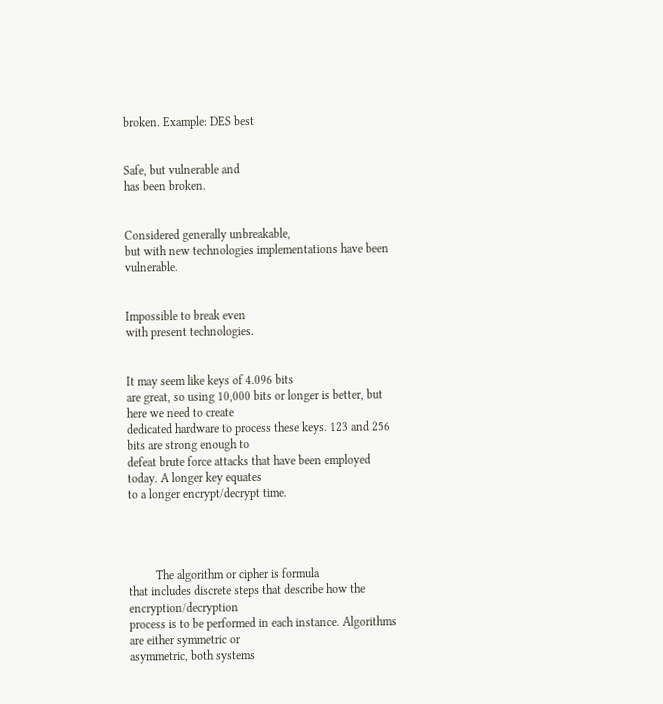broken. Example: DES best


Safe, but vulnerable and
has been broken.


Considered generally unbreakable,
but with new technologies implementations have been vulnerable.


Impossible to break even
with present technologies.


It may seem like keys of 4.096 bits
are great, so using 10,000 bits or longer is better, but here we need to create
dedicated hardware to process these keys. 123 and 256 bits are strong enough to
defeat brute force attacks that have been employed today. A longer key equates
to a longer encrypt/decrypt time.




         The algorithm or cipher is formula
that includes discrete steps that describe how the encryption/decryption
process is to be performed in each instance. Algorithms are either symmetric or
asymmetric, both systems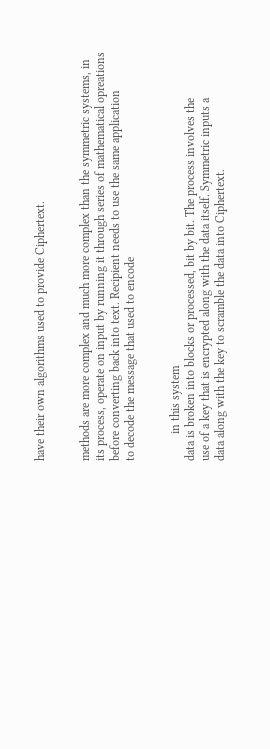have their own algorithms used to provide Ciphertext.


methods are more complex and much more complex than the symmetric systems, in
its process, operate on input by running it through series of mathematical opreations
before converting back into text. Recipient needs to use the same application
to decode the message that used to encode


         in this system
data is broken into blocks or processed, bit by bit. The process involves the
use of a key that is encrypted along with the data itself. Symmetric inputs a
data along with the key to scramble the data into Ciphertext.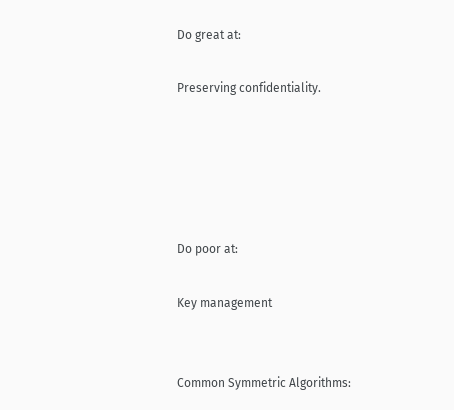Do great at:

Preserving confidentiality.





Do poor at:

Key management


Common Symmetric Algorithms: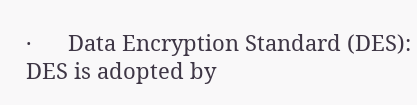·      Data Encryption Standard (DES):  DES is adopted by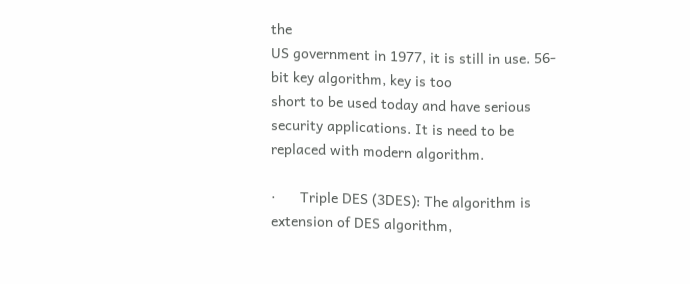the
US government in 1977, it is still in use. 56-bit key algorithm, key is too
short to be used today and have serious security applications. It is need to be
replaced with modern algorithm.

·      Triple DES (3DES): The algorithm is extension of DES algorithm,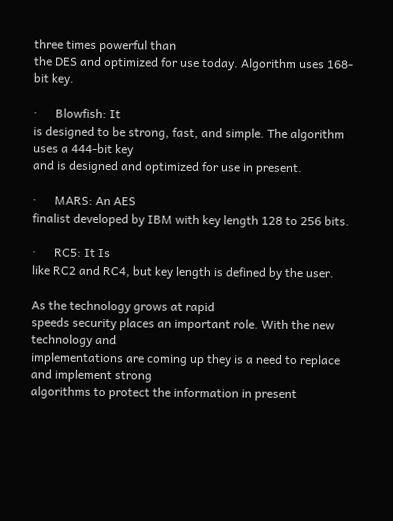three times powerful than
the DES and optimized for use today. Algorithm uses 168-bit key.

·      Blowfish: It
is designed to be strong, fast, and simple. The algorithm uses a 444-bit key
and is designed and optimized for use in present.

·      MARS: An AES
finalist developed by IBM with key length 128 to 256 bits.

·      RC5: It Is
like RC2 and RC4, but key length is defined by the user.

As the technology grows at rapid
speeds security places an important role. With the new technology and
implementations are coming up they is a need to replace and implement strong
algorithms to protect the information in present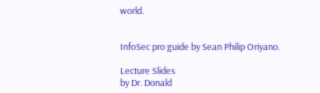world.


InfoSec pro guide by Sean Philip Oriyano.

Lecture Slides
by Dr. Donald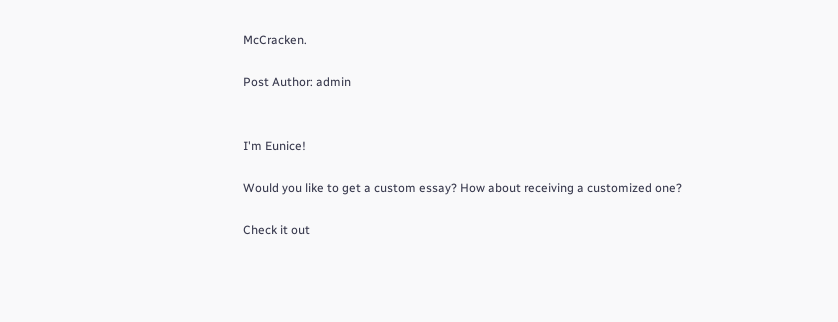McCracken.

Post Author: admin


I'm Eunice!

Would you like to get a custom essay? How about receiving a customized one?

Check it out